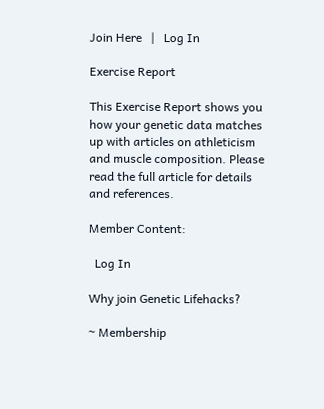Join Here   |   Log In

Exercise Report

This Exercise Report shows you how your genetic data matches up with articles on athleticism and muscle composition. Please read the full article for details and references.

Member Content:

  Log In

Why join Genetic Lifehacks?

~ Membership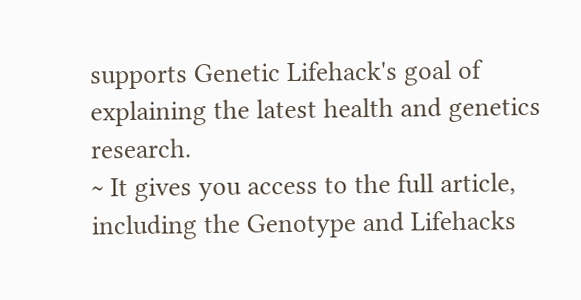supports Genetic Lifehack's goal of explaining the latest health and genetics research.
~ It gives you access to the full article, including the Genotype and Lifehacks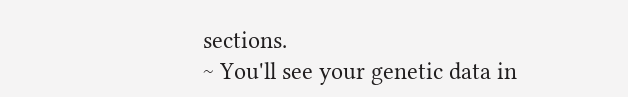sections.
~ You'll see your genetic data in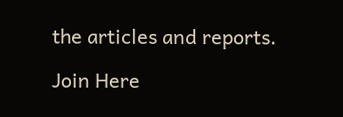the articles and reports.

Join Here